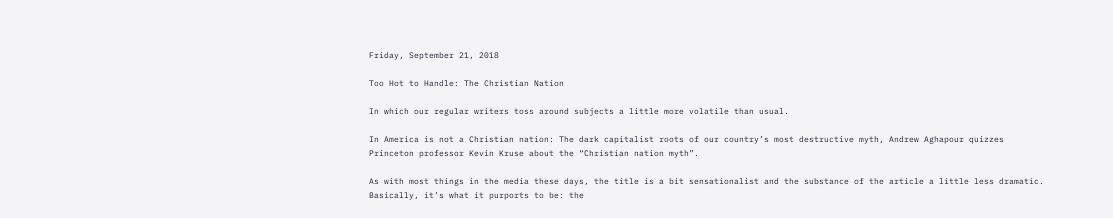Friday, September 21, 2018

Too Hot to Handle: The Christian Nation

In which our regular writers toss around subjects a little more volatile than usual.

In America is not a Christian nation: The dark capitalist roots of our country’s most destructive myth, Andrew Aghapour quizzes Princeton professor Kevin Kruse about the “Christian nation myth”.

As with most things in the media these days, the title is a bit sensationalist and the substance of the article a little less dramatic. Basically, it’s what it purports to be: the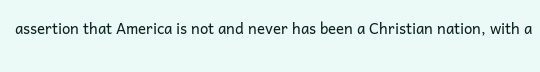assertion that America is not and never has been a Christian nation, with a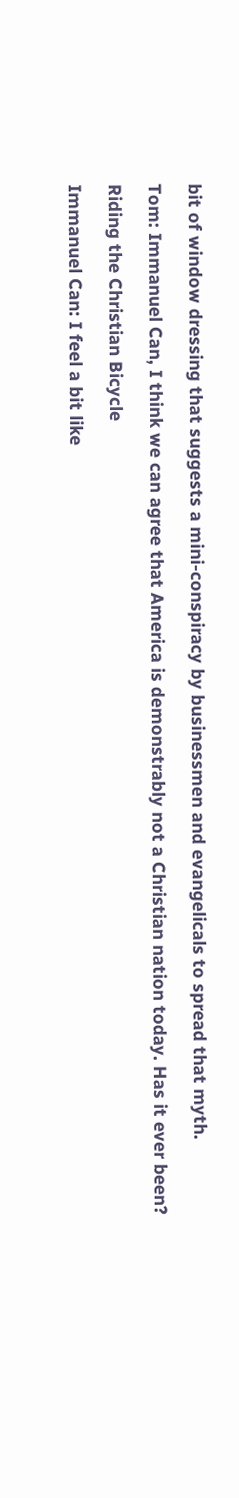bit of window dressing that suggests a mini-conspiracy by businessmen and evangelicals to spread that myth.

Tom: Immanuel Can, I think we can agree that America is demonstrably not a Christian nation today. Has it ever been?

Riding the Christian Bicycle

Immanuel Can: I feel a bit like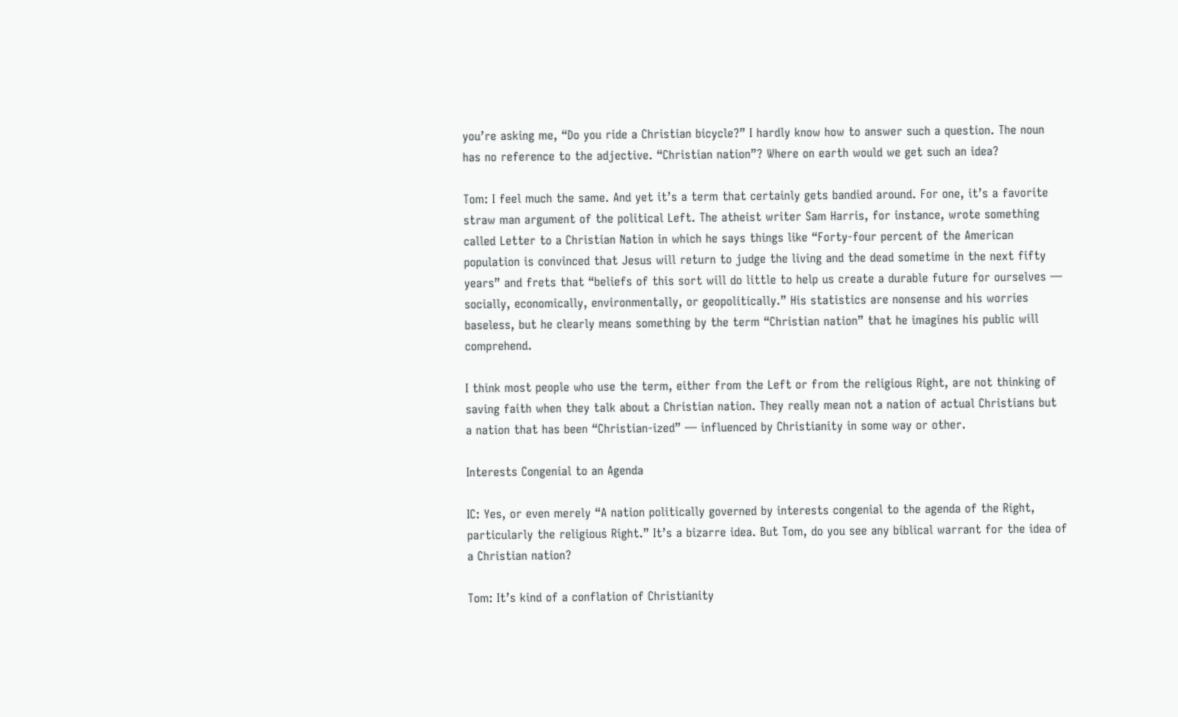you’re asking me, “Do you ride a Christian bicycle?” I hardly know how to answer such a question. The noun has no reference to the adjective. “Christian nation”? Where on earth would we get such an idea?

Tom: I feel much the same. And yet it’s a term that certainly gets bandied around. For one, it’s a favorite straw man argument of the political Left. The atheist writer Sam Harris, for instance, wrote something called Letter to a Christian Nation in which he says things like “Forty-four percent of the American population is convinced that Jesus will return to judge the living and the dead sometime in the next fifty years” and frets that “beliefs of this sort will do little to help us create a durable future for ourselves — socially, economically, environmentally, or geopolitically.” His statistics are nonsense and his worries baseless, but he clearly means something by the term “Christian nation” that he imagines his public will comprehend.

I think most people who use the term, either from the Left or from the religious Right, are not thinking of saving faith when they talk about a Christian nation. They really mean not a nation of actual Christians but a nation that has been “Christian-ized” — influenced by Christianity in some way or other.

Interests Congenial to an Agenda

IC: Yes, or even merely “A nation politically governed by interests congenial to the agenda of the Right, particularly the religious Right.” It’s a bizarre idea. But Tom, do you see any biblical warrant for the idea of a Christian nation?

Tom: It’s kind of a conflation of Christianity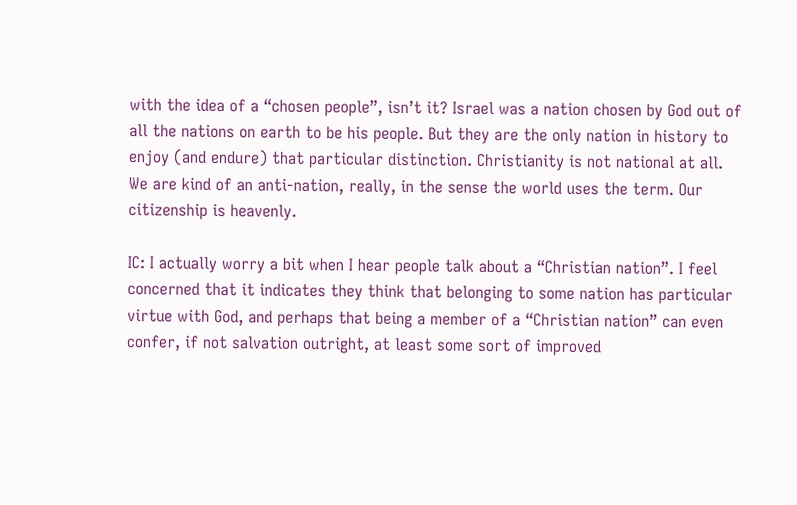with the idea of a “chosen people”, isn’t it? Israel was a nation chosen by God out of all the nations on earth to be his people. But they are the only nation in history to enjoy (and endure) that particular distinction. Christianity is not national at all. We are kind of an anti-nation, really, in the sense the world uses the term. Our citizenship is heavenly.

IC: I actually worry a bit when I hear people talk about a “Christian nation”. I feel concerned that it indicates they think that belonging to some nation has particular virtue with God, and perhaps that being a member of a “Christian nation” can even confer, if not salvation outright, at least some sort of improved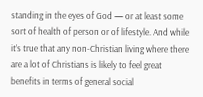standing in the eyes of God — or at least some sort of health of person or of lifestyle. And while it’s true that any non-Christian living where there are a lot of Christians is likely to feel great benefits in terms of general social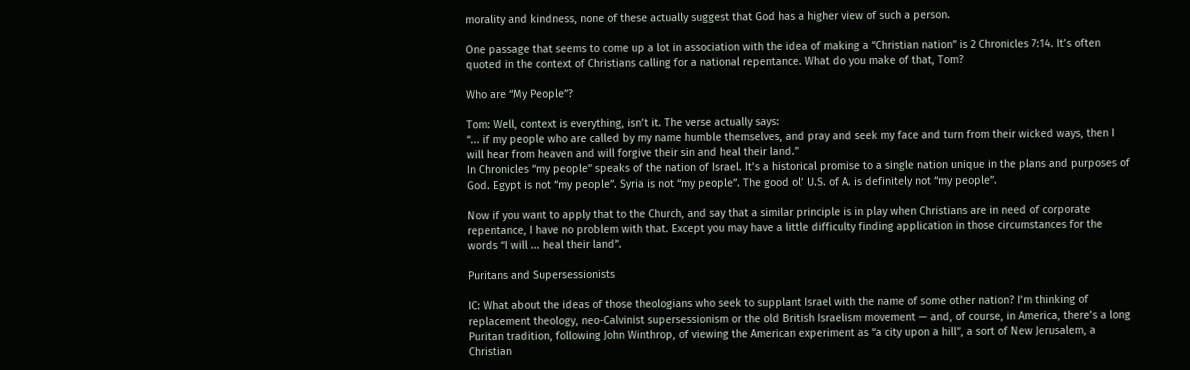morality and kindness, none of these actually suggest that God has a higher view of such a person.

One passage that seems to come up a lot in association with the idea of making a “Christian nation” is 2 Chronicles 7:14. It’s often quoted in the context of Christians calling for a national repentance. What do you make of that, Tom?

Who are “My People”?

Tom: Well, context is everything, isn’t it. The verse actually says:
“... if my people who are called by my name humble themselves, and pray and seek my face and turn from their wicked ways, then I will hear from heaven and will forgive their sin and heal their land.”
In Chronicles “my people” speaks of the nation of Israel. It’s a historical promise to a single nation unique in the plans and purposes of God. Egypt is not “my people”. Syria is not “my people”. The good ol’ U.S. of A. is definitely not “my people”.

Now if you want to apply that to the Church, and say that a similar principle is in play when Christians are in need of corporate repentance, I have no problem with that. Except you may have a little difficulty finding application in those circumstances for the words “I will ... heal their land”.

Puritans and Supersessionists

IC: What about the ideas of those theologians who seek to supplant Israel with the name of some other nation? I’m thinking of replacement theology, neo-Calvinist supersessionism or the old British Israelism movement — and, of course, in America, there’s a long Puritan tradition, following John Winthrop, of viewing the American experiment as “a city upon a hill”, a sort of New Jerusalem, a Christian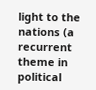light to the nations (a recurrent theme in political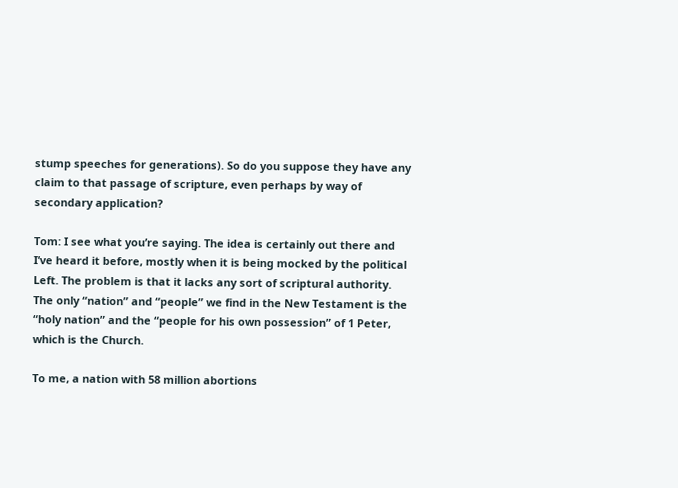stump speeches for generations). So do you suppose they have any claim to that passage of scripture, even perhaps by way of secondary application?

Tom: I see what you’re saying. The idea is certainly out there and I’ve heard it before, mostly when it is being mocked by the political Left. The problem is that it lacks any sort of scriptural authority. The only “nation” and “people” we find in the New Testament is the “holy nation” and the “people for his own possession” of 1 Peter, which is the Church.

To me, a nation with 58 million abortions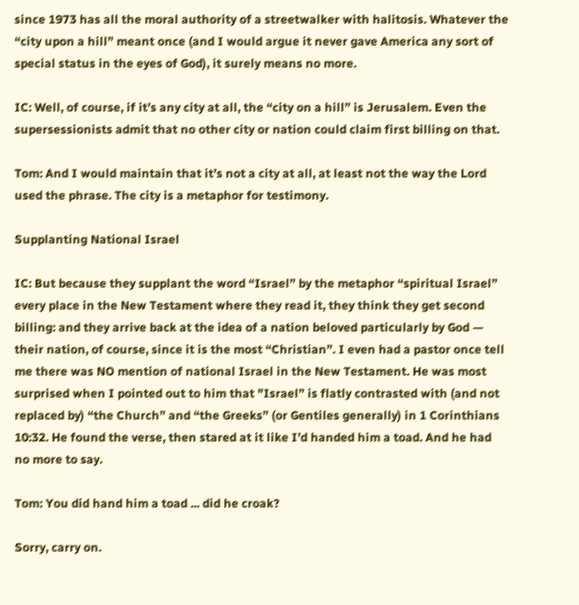since 1973 has all the moral authority of a streetwalker with halitosis. Whatever the “city upon a hill” meant once (and I would argue it never gave America any sort of special status in the eyes of God), it surely means no more.

IC: Well, of course, if it’s any city at all, the “city on a hill” is Jerusalem. Even the supersessionists admit that no other city or nation could claim first billing on that.

Tom: And I would maintain that it’s not a city at all, at least not the way the Lord used the phrase. The city is a metaphor for testimony.

Supplanting National Israel

IC: But because they supplant the word “Israel” by the metaphor “spiritual Israel” every place in the New Testament where they read it, they think they get second billing: and they arrive back at the idea of a nation beloved particularly by God — their nation, of course, since it is the most “Christian”. I even had a pastor once tell me there was NO mention of national Israel in the New Testament. He was most surprised when I pointed out to him that "Israel” is flatly contrasted with (and not replaced by) “the Church” and “the Greeks” (or Gentiles generally) in 1 Corinthians 10:32. He found the verse, then stared at it like I’d handed him a toad. And he had no more to say.

Tom: You did hand him a toad ... did he croak?

Sorry, carry on.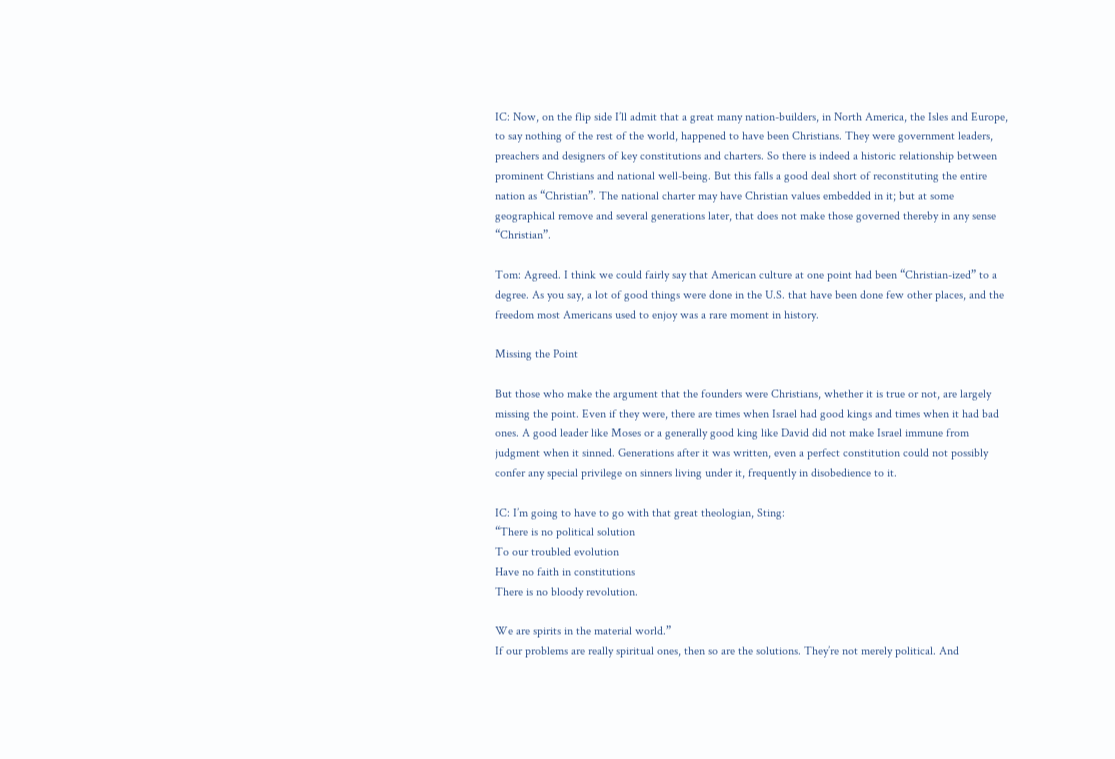IC: Now, on the flip side I’ll admit that a great many nation-builders, in North America, the Isles and Europe, to say nothing of the rest of the world, happened to have been Christians. They were government leaders, preachers and designers of key constitutions and charters. So there is indeed a historic relationship between prominent Christians and national well-being. But this falls a good deal short of reconstituting the entire nation as “Christian”. The national charter may have Christian values embedded in it; but at some geographical remove and several generations later, that does not make those governed thereby in any sense “Christian”.

Tom: Agreed. I think we could fairly say that American culture at one point had been “Christian-ized” to a degree. As you say, a lot of good things were done in the U.S. that have been done few other places, and the freedom most Americans used to enjoy was a rare moment in history.

Missing the Point

But those who make the argument that the founders were Christians, whether it is true or not, are largely missing the point. Even if they were, there are times when Israel had good kings and times when it had bad ones. A good leader like Moses or a generally good king like David did not make Israel immune from judgment when it sinned. Generations after it was written, even a perfect constitution could not possibly confer any special privilege on sinners living under it, frequently in disobedience to it.

IC: I’m going to have to go with that great theologian, Sting:
“There is no political solution
To our troubled evolution
Have no faith in constitutions
There is no bloody revolution.

We are spirits in the material world.”
If our problems are really spiritual ones, then so are the solutions. They’re not merely political. And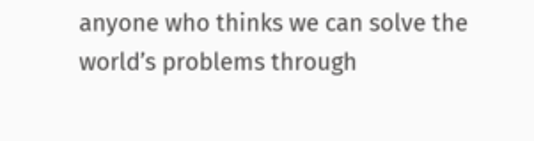anyone who thinks we can solve the world’s problems through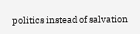politics instead of salvation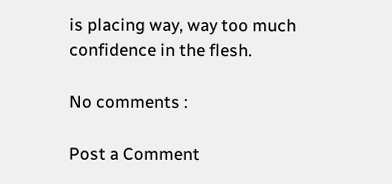is placing way, way too much confidence in the flesh.

No comments :

Post a Comment